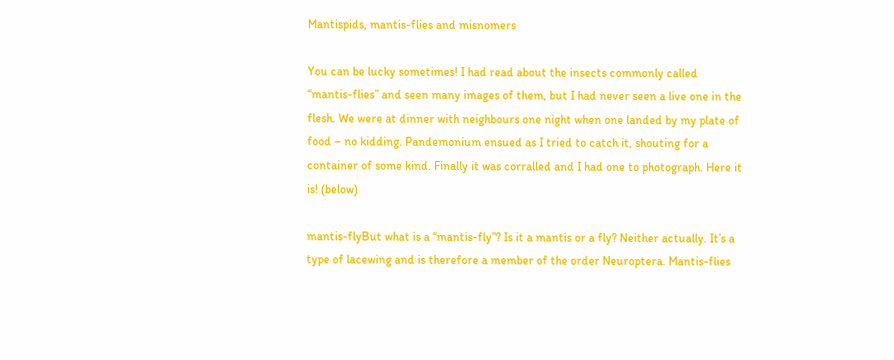Mantispids, mantis-flies and misnomers

You can be lucky sometimes! I had read about the insects commonly called “mantis-flies” and seen many images of them, but I had never seen a live one in the flesh. We were at dinner with neighbours one night when one landed by my plate of food – no kidding. Pandemonium ensued as I tried to catch it, shouting for a container of some kind. Finally it was corralled and I had one to photograph. Here it is! (below)

mantis-flyBut what is a “mantis-fly”? Is it a mantis or a fly? Neither actually. It’s a type of lacewing and is therefore a member of the order Neuroptera. Mantis-flies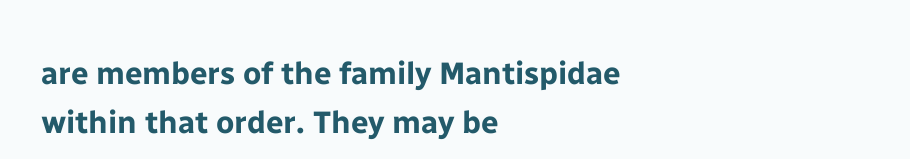are members of the family Mantispidae within that order. They may be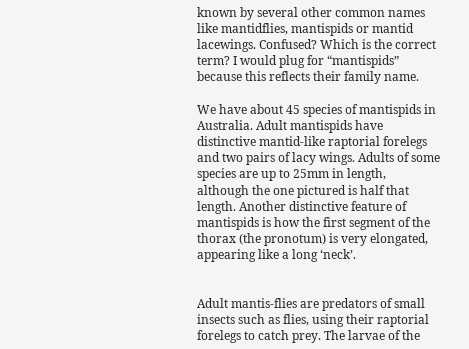known by several other common names like mantidflies, mantispids or mantid lacewings. Confused? Which is the correct term? I would plug for “mantispids” because this reflects their family name.

We have about 45 species of mantispids in Australia. Adult mantispids have distinctive mantid-like raptorial forelegs and two pairs of lacy wings. Adults of some species are up to 25mm in length, although the one pictured is half that length. Another distinctive feature of mantispids is how the first segment of the thorax (the pronotum) is very elongated, appearing like a long ‘neck’.


Adult mantis-flies are predators of small insects such as flies, using their raptorial forelegs to catch prey. The larvae of the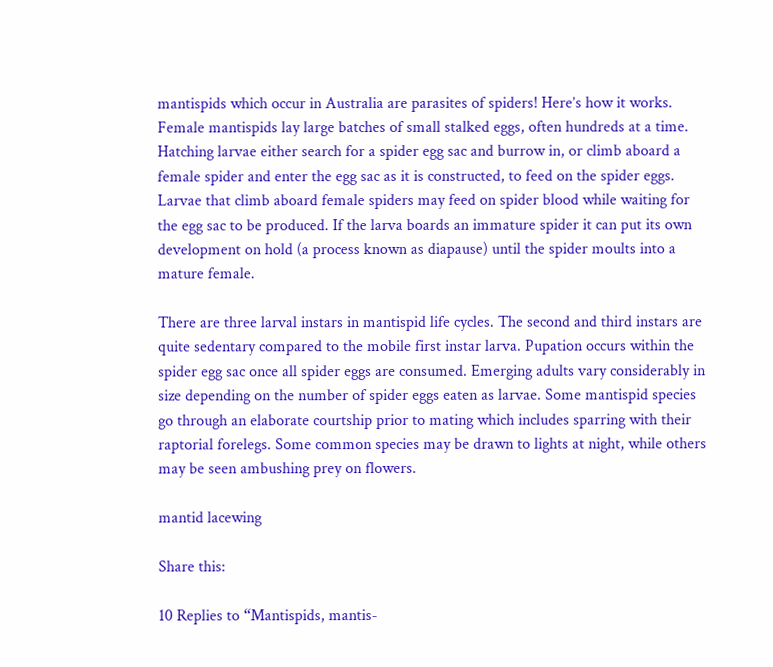mantispids which occur in Australia are parasites of spiders! Here’s how it works. Female mantispids lay large batches of small stalked eggs, often hundreds at a time. Hatching larvae either search for a spider egg sac and burrow in, or climb aboard a female spider and enter the egg sac as it is constructed, to feed on the spider eggs. Larvae that climb aboard female spiders may feed on spider blood while waiting for the egg sac to be produced. If the larva boards an immature spider it can put its own development on hold (a process known as diapause) until the spider moults into a mature female.

There are three larval instars in mantispid life cycles. The second and third instars are quite sedentary compared to the mobile first instar larva. Pupation occurs within the spider egg sac once all spider eggs are consumed. Emerging adults vary considerably in size depending on the number of spider eggs eaten as larvae. Some mantispid species go through an elaborate courtship prior to mating which includes sparring with their raptorial forelegs. Some common species may be drawn to lights at night, while others may be seen ambushing prey on flowers.

mantid lacewing

Share this:

10 Replies to “Mantispids, mantis-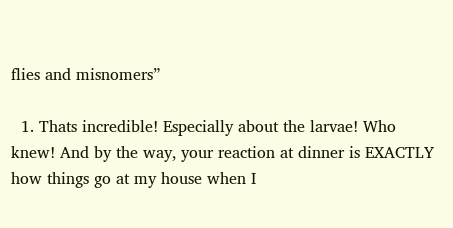flies and misnomers”

  1. Thats incredible! Especially about the larvae! Who knew! And by the way, your reaction at dinner is EXACTLY how things go at my house when I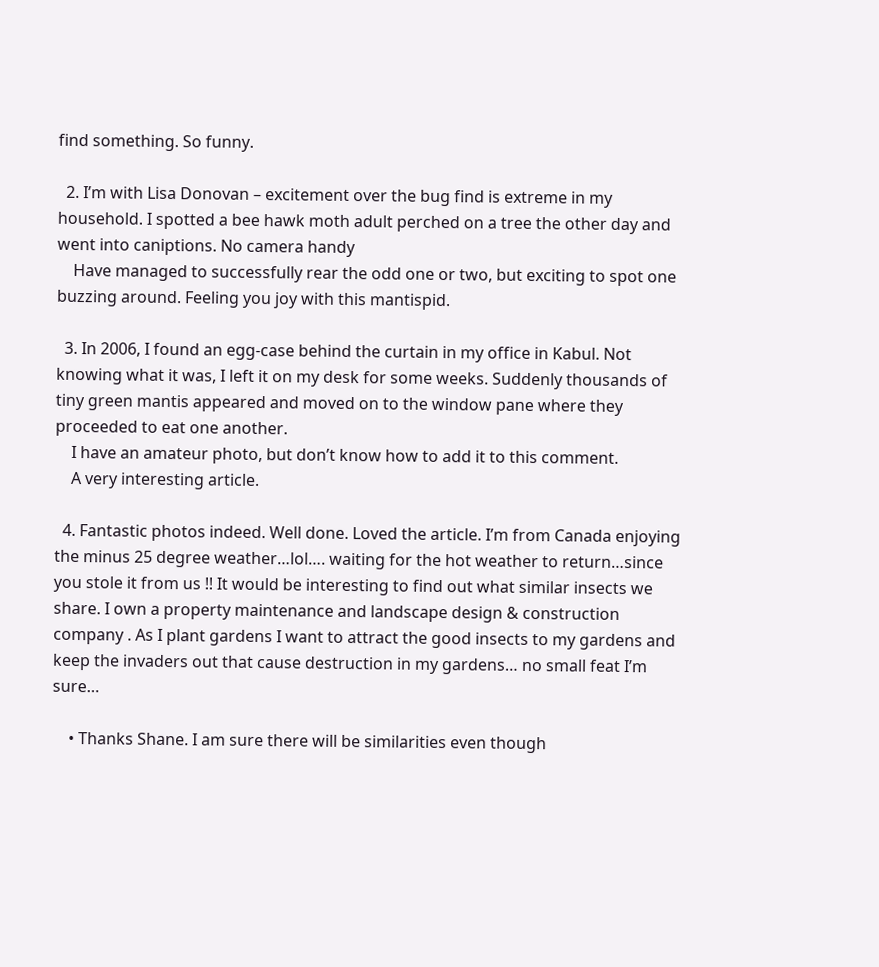find something. So funny.

  2. I’m with Lisa Donovan – excitement over the bug find is extreme in my household. I spotted a bee hawk moth adult perched on a tree the other day and went into caniptions. No camera handy
    Have managed to successfully rear the odd one or two, but exciting to spot one buzzing around. Feeling you joy with this mantispid.

  3. In 2006, I found an egg-case behind the curtain in my office in Kabul. Not knowing what it was, I left it on my desk for some weeks. Suddenly thousands of tiny green mantis appeared and moved on to the window pane where they proceeded to eat one another.
    I have an amateur photo, but don’t know how to add it to this comment.
    A very interesting article.

  4. Fantastic photos indeed. Well done. Loved the article. I’m from Canada enjoying the minus 25 degree weather…lol…. waiting for the hot weather to return…since you stole it from us !! It would be interesting to find out what similar insects we share. I own a property maintenance and landscape design & construction company . As I plant gardens I want to attract the good insects to my gardens and keep the invaders out that cause destruction in my gardens… no small feat I’m sure…

    • Thanks Shane. I am sure there will be similarities even though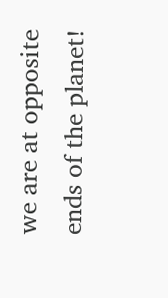we are at opposite ends of the planet!